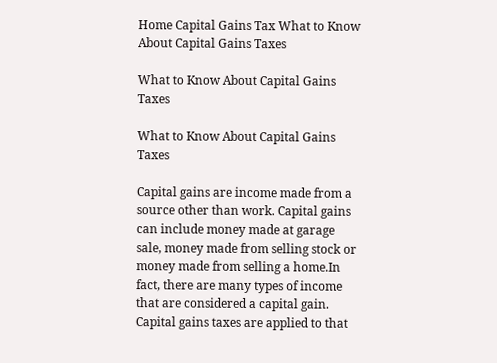Home Capital Gains Tax What to Know About Capital Gains Taxes

What to Know About Capital Gains Taxes

What to Know About Capital Gains Taxes

Capital gains are income made from a source other than work. Capital gains can include money made at garage sale, money made from selling stock or money made from selling a home.In fact, there are many types of income that are considered a capital gain.
Capital gains taxes are applied to that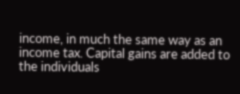income, in much the same way as an income tax. Capital gains are added to the individuals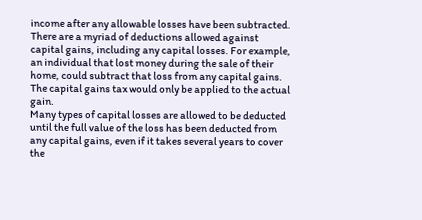income after any allowable losses have been subtracted.
There are a myriad of deductions allowed against capital gains, including any capital losses. For example, an individual that lost money during the sale of their home, could subtract that loss from any capital gains. The capital gains tax would only be applied to the actual gain.
Many types of capital losses are allowed to be deducted until the full value of the loss has been deducted from any capital gains, even if it takes several years to cover the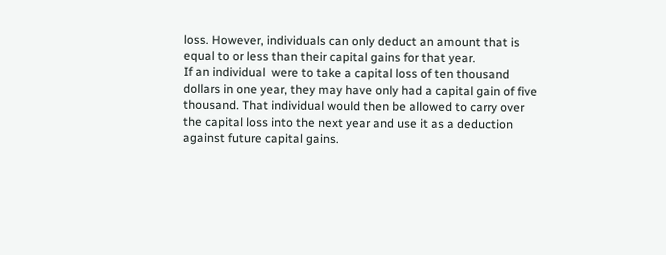loss. However, individuals can only deduct an amount that is equal to or less than their capital gains for that year.
If an individual  were to take a capital loss of ten thousand dollars in one year, they may have only had a capital gain of five thousand. That individual would then be allowed to carry over the capital loss into the next year and use it as a deduction against future capital gains.